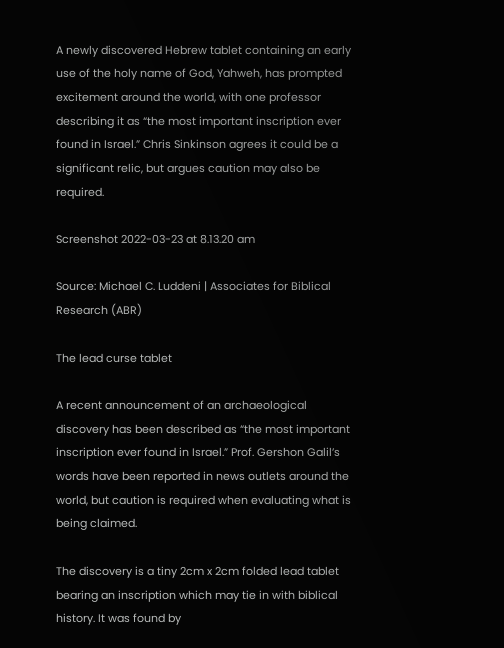A newly discovered Hebrew tablet containing an early use of the holy name of God, Yahweh, has prompted excitement around the world, with one professor describing it as “the most important inscription ever found in Israel.” Chris Sinkinson agrees it could be a significant relic, but argues caution may also be required.

Screenshot 2022-03-23 at 8.13.20 am

Source: Michael C. Luddeni | Associates for Biblical Research (ABR)

The lead curse tablet

A recent announcement of an archaeological discovery has been described as “the most important inscription ever found in Israel.” Prof. Gershon Galil’s words have been reported in news outlets around the world, but caution is required when evaluating what is being claimed.

The discovery is a tiny 2cm x 2cm folded lead tablet bearing an inscription which may tie in with biblical history. It was found by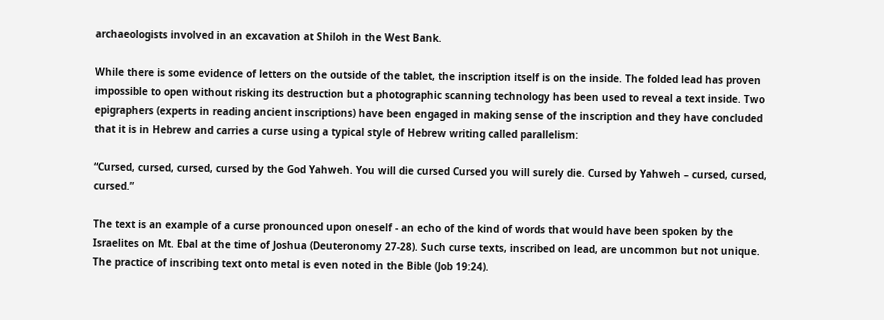archaeologists involved in an excavation at Shiloh in the West Bank.

While there is some evidence of letters on the outside of the tablet, the inscription itself is on the inside. The folded lead has proven impossible to open without risking its destruction but a photographic scanning technology has been used to reveal a text inside. Two epigraphers (experts in reading ancient inscriptions) have been engaged in making sense of the inscription and they have concluded that it is in Hebrew and carries a curse using a typical style of Hebrew writing called parallelism:

“Cursed, cursed, cursed, cursed by the God Yahweh. You will die cursed Cursed you will surely die. Cursed by Yahweh – cursed, cursed, cursed.”

The text is an example of a curse pronounced upon oneself - an echo of the kind of words that would have been spoken by the Israelites on Mt. Ebal at the time of Joshua (Deuteronomy 27-28). Such curse texts, inscribed on lead, are uncommon but not unique. The practice of inscribing text onto metal is even noted in the Bible (Job 19:24).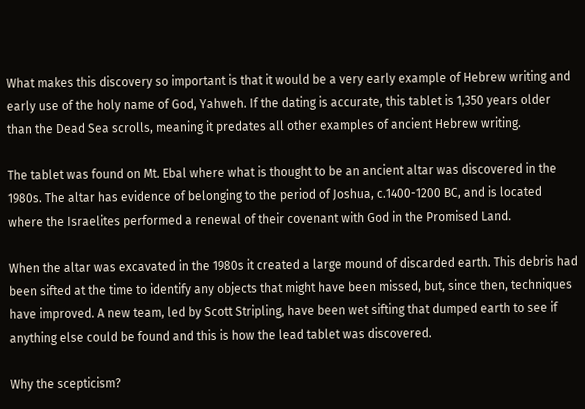What makes this discovery so important is that it would be a very early example of Hebrew writing and early use of the holy name of God, Yahweh. If the dating is accurate, this tablet is 1,350 years older than the Dead Sea scrolls, meaning it predates all other examples of ancient Hebrew writing.

The tablet was found on Mt. Ebal where what is thought to be an ancient altar was discovered in the 1980s. The altar has evidence of belonging to the period of Joshua, c.1400-1200 BC, and is located where the Israelites performed a renewal of their covenant with God in the Promised Land.

When the altar was excavated in the 1980s it created a large mound of discarded earth. This debris had been sifted at the time to identify any objects that might have been missed, but, since then, techniques have improved. A new team, led by Scott Stripling, have been wet sifting that dumped earth to see if anything else could be found and this is how the lead tablet was discovered.

Why the scepticism?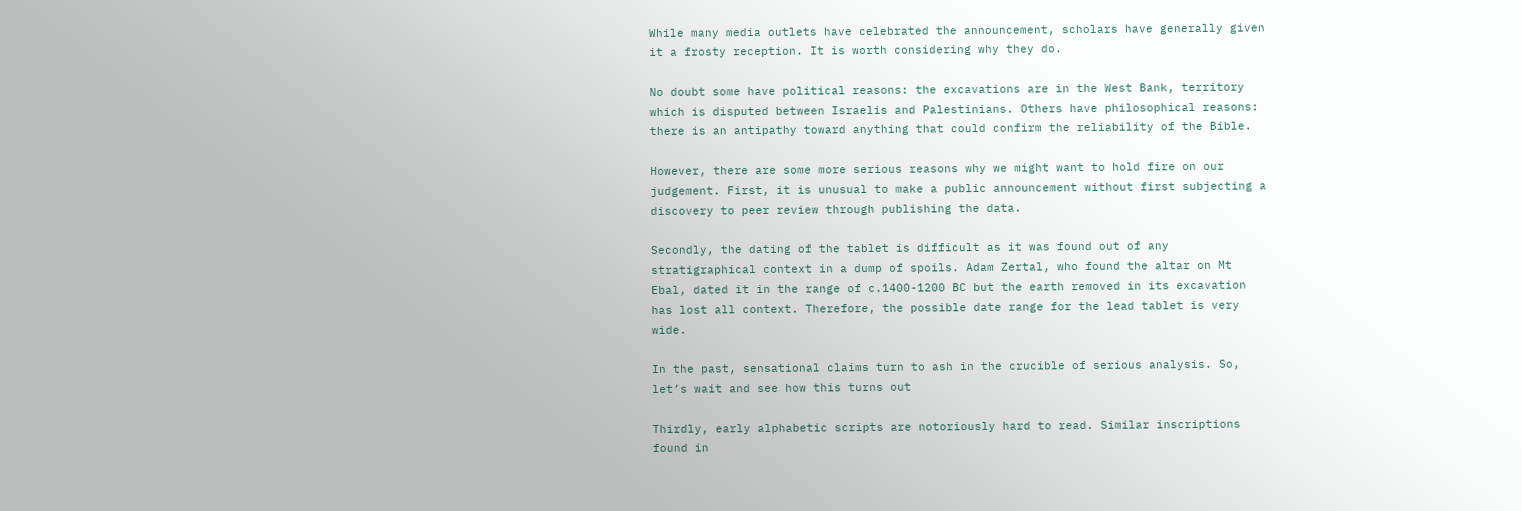While many media outlets have celebrated the announcement, scholars have generally given it a frosty reception. It is worth considering why they do.

No doubt some have political reasons: the excavations are in the West Bank, territory which is disputed between Israelis and Palestinians. Others have philosophical reasons: there is an antipathy toward anything that could confirm the reliability of the Bible.

However, there are some more serious reasons why we might want to hold fire on our judgement. First, it is unusual to make a public announcement without first subjecting a discovery to peer review through publishing the data.

Secondly, the dating of the tablet is difficult as it was found out of any stratigraphical context in a dump of spoils. Adam Zertal, who found the altar on Mt Ebal, dated it in the range of c.1400-1200 BC but the earth removed in its excavation has lost all context. Therefore, the possible date range for the lead tablet is very wide.

In the past, sensational claims turn to ash in the crucible of serious analysis. So, let’s wait and see how this turns out

Thirdly, early alphabetic scripts are notoriously hard to read. Similar inscriptions found in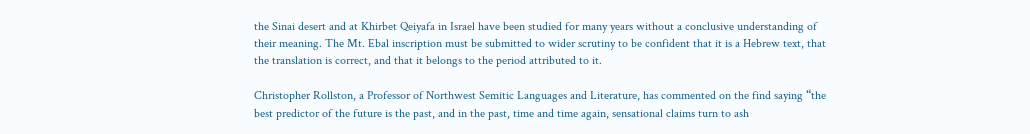the Sinai desert and at Khirbet Qeiyafa in Israel have been studied for many years without a conclusive understanding of their meaning. The Mt. Ebal inscription must be submitted to wider scrutiny to be confident that it is a Hebrew text, that the translation is correct, and that it belongs to the period attributed to it.

Christopher Rollston, a Professor of Northwest Semitic Languages and Literature, has commented on the find saying “the best predictor of the future is the past, and in the past, time and time again, sensational claims turn to ash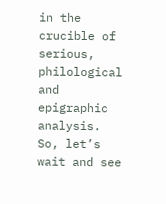in the crucible of serious, philological and epigraphic analysis. So, let’s wait and see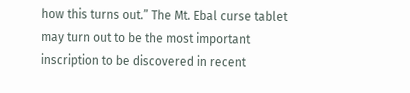how this turns out.” The Mt. Ebal curse tablet may turn out to be the most important inscription to be discovered in recent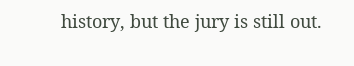history, but the jury is still out.